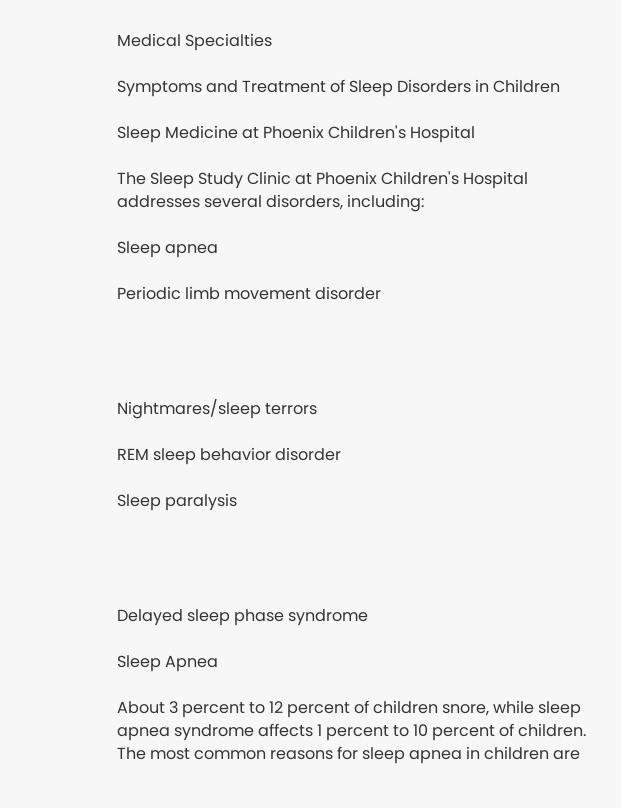Medical Specialties

Symptoms and Treatment of Sleep Disorders in Children

Sleep Medicine at Phoenix Children's Hospital

The Sleep Study Clinic at Phoenix Children's Hospital addresses several disorders, including:

Sleep apnea

Periodic limb movement disorder




Nightmares/sleep terrors

REM sleep behavior disorder

Sleep paralysis




Delayed sleep phase syndrome

Sleep Apnea

About 3 percent to 12 percent of children snore, while sleep apnea syndrome affects 1 percent to 10 percent of children. The most common reasons for sleep apnea in children are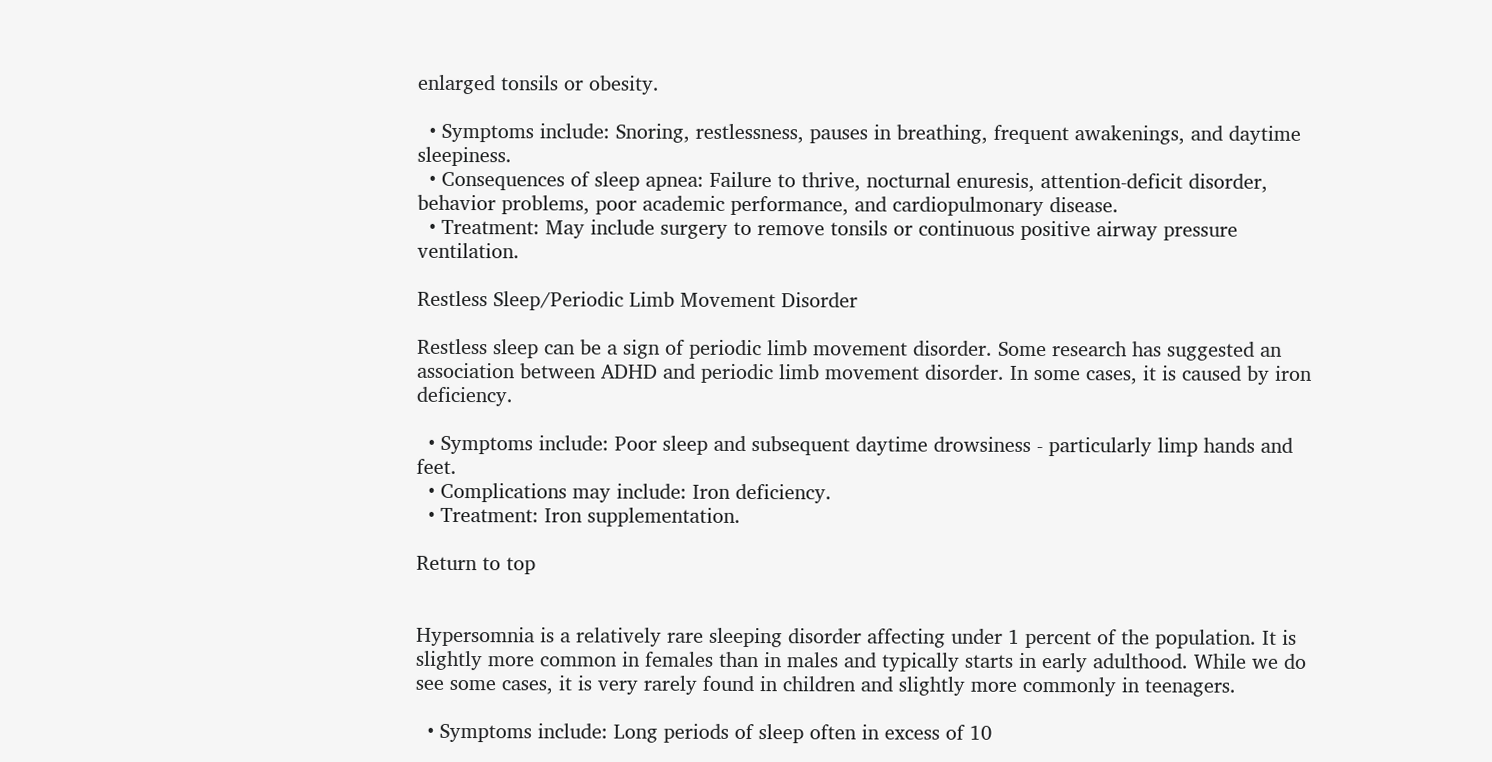enlarged tonsils or obesity.

  • Symptoms include: Snoring, restlessness, pauses in breathing, frequent awakenings, and daytime sleepiness.
  • Consequences of sleep apnea: Failure to thrive, nocturnal enuresis, attention-deficit disorder, behavior problems, poor academic performance, and cardiopulmonary disease.
  • Treatment: May include surgery to remove tonsils or continuous positive airway pressure ventilation.

Restless Sleep/Periodic Limb Movement Disorder

Restless sleep can be a sign of periodic limb movement disorder. Some research has suggested an association between ADHD and periodic limb movement disorder. In some cases, it is caused by iron deficiency.

  • Symptoms include: Poor sleep and subsequent daytime drowsiness - particularly limp hands and feet.
  • Complications may include: Iron deficiency.
  • Treatment: Iron supplementation.

Return to top


Hypersomnia is a relatively rare sleeping disorder affecting under 1 percent of the population. It is slightly more common in females than in males and typically starts in early adulthood. While we do see some cases, it is very rarely found in children and slightly more commonly in teenagers.

  • Symptoms include: Long periods of sleep often in excess of 10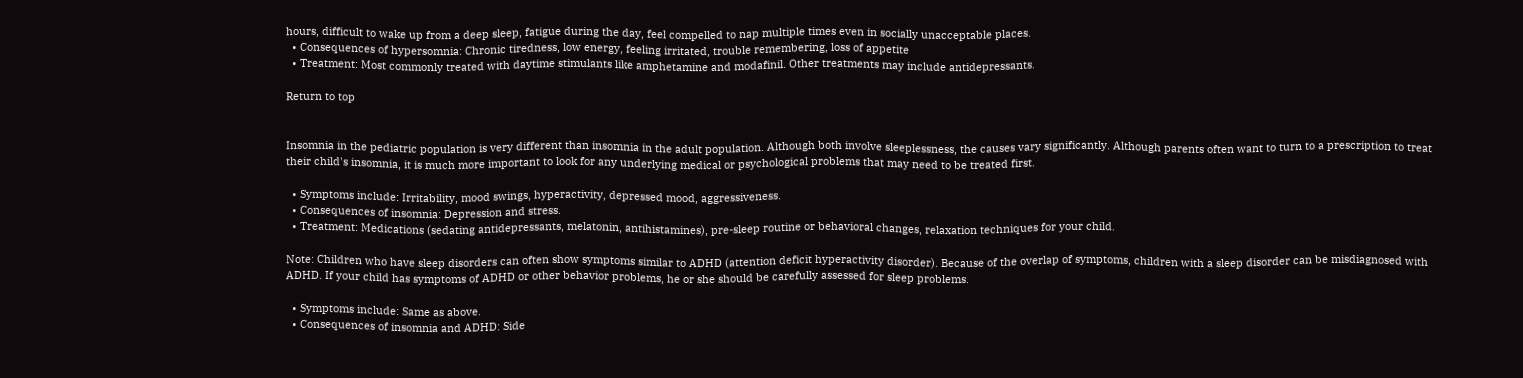hours, difficult to wake up from a deep sleep, fatigue during the day, feel compelled to nap multiple times even in socially unacceptable places.
  • Consequences of hypersomnia: Chronic tiredness, low energy, feeling irritated, trouble remembering, loss of appetite
  • Treatment: Most commonly treated with daytime stimulants like amphetamine and modafinil. Other treatments may include antidepressants.

Return to top


Insomnia in the pediatric population is very different than insomnia in the adult population. Although both involve sleeplessness, the causes vary significantly. Although parents often want to turn to a prescription to treat their child's insomnia, it is much more important to look for any underlying medical or psychological problems that may need to be treated first.

  • Symptoms include: Irritability, mood swings, hyperactivity, depressed mood, aggressiveness.
  • Consequences of insomnia: Depression and stress.
  • Treatment: Medications (sedating antidepressants, melatonin, antihistamines), pre-sleep routine or behavioral changes, relaxation techniques for your child.

Note: Children who have sleep disorders can often show symptoms similar to ADHD (attention deficit hyperactivity disorder). Because of the overlap of symptoms, children with a sleep disorder can be misdiagnosed with ADHD. If your child has symptoms of ADHD or other behavior problems, he or she should be carefully assessed for sleep problems.

  • Symptoms include: Same as above.
  • Consequences of insomnia and ADHD: Side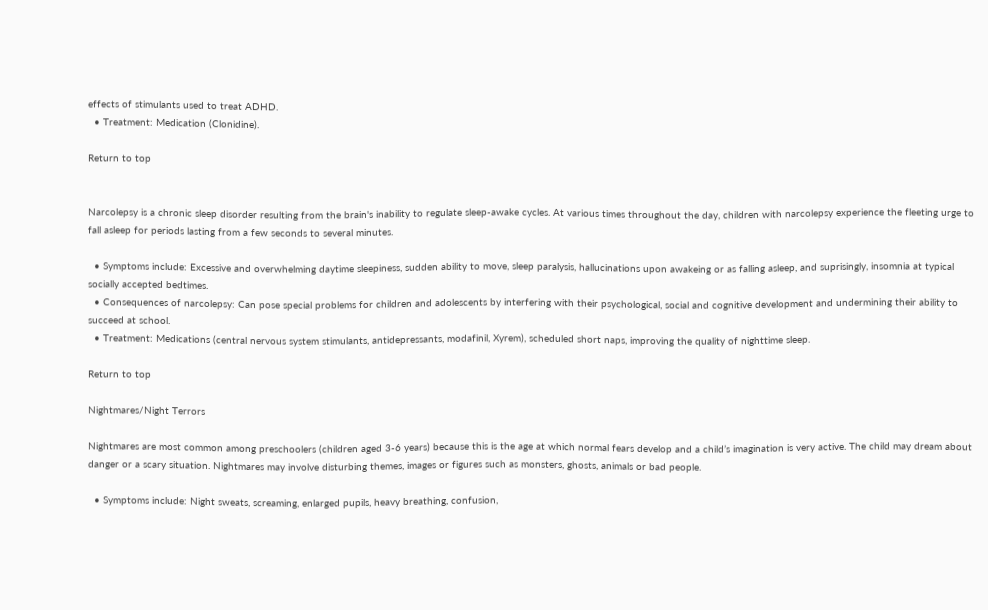effects of stimulants used to treat ADHD.
  • Treatment: Medication (Clonidine).

Return to top


Narcolepsy is a chronic sleep disorder resulting from the brain's inability to regulate sleep-awake cycles. At various times throughout the day, children with narcolepsy experience the fleeting urge to fall asleep for periods lasting from a few seconds to several minutes.

  • Symptoms include: Excessive and overwhelming daytime sleepiness, sudden ability to move, sleep paralysis, hallucinations upon awakeing or as falling asleep, and suprisingly, insomnia at typical socially accepted bedtimes.
  • Consequences of narcolepsy: Can pose special problems for children and adolescents by interfering with their psychological, social and cognitive development and undermining their ability to succeed at school.
  • Treatment: Medications (central nervous system stimulants, antidepressants, modafinil, Xyrem), scheduled short naps, improving the quality of nighttime sleep.

Return to top

Nightmares/Night Terrors

Nightmares are most common among preschoolers (children aged 3-6 years) because this is the age at which normal fears develop and a child’s imagination is very active. The child may dream about danger or a scary situation. Nightmares may involve disturbing themes, images or figures such as monsters, ghosts, animals or bad people.

  • Symptoms include: Night sweats, screaming, enlarged pupils, heavy breathing, confusion,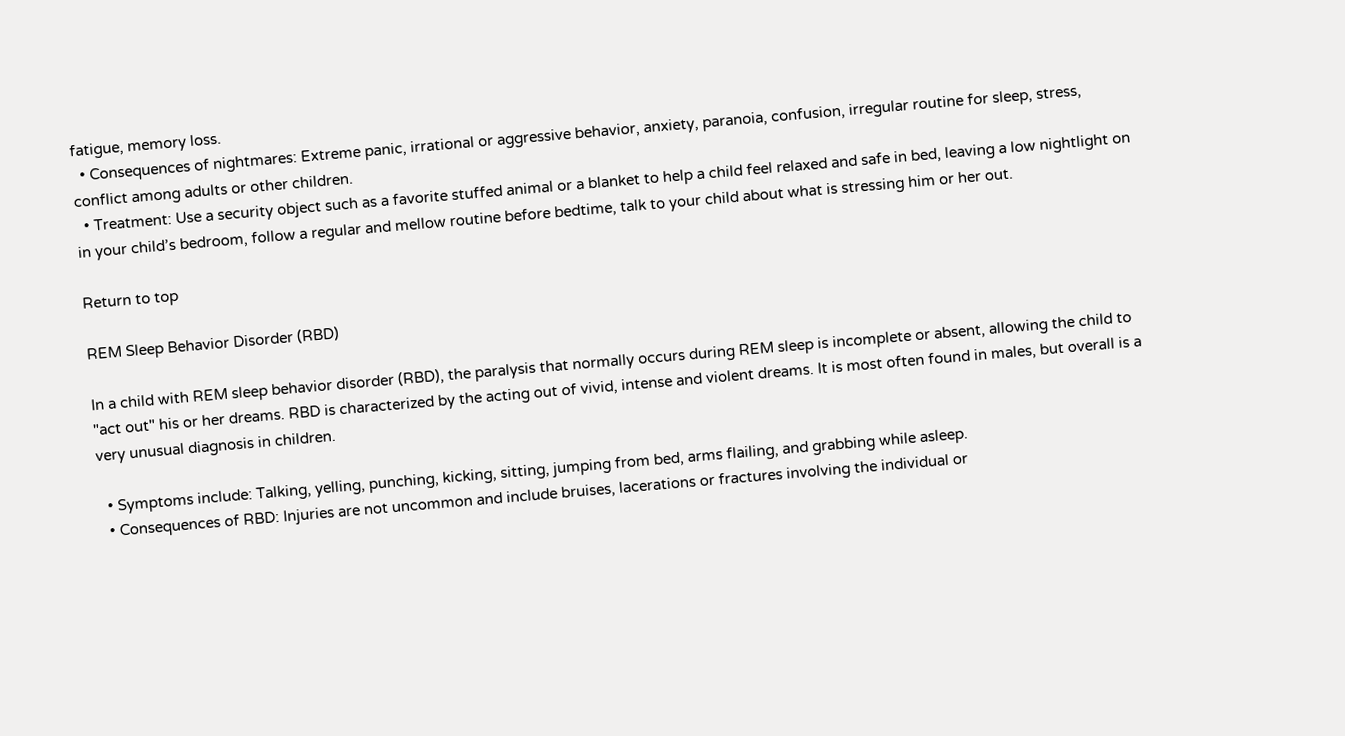fatigue, memory loss.
  • Consequences of nightmares: Extreme panic, irrational or aggressive behavior, anxiety, paranoia, confusion, irregular routine for sleep, stress, conflict among adults or other children.
  • Treatment: Use a security object such as a favorite stuffed animal or a blanket to help a child feel relaxed and safe in bed, leaving a low nightlight on in your child’s bedroom, follow a regular and mellow routine before bedtime, talk to your child about what is stressing him or her out.

Return to top

REM Sleep Behavior Disorder (RBD)

In a child with REM sleep behavior disorder (RBD), the paralysis that normally occurs during REM sleep is incomplete or absent, allowing the child to "act out" his or her dreams. RBD is characterized by the acting out of vivid, intense and violent dreams. It is most often found in males, but overall is a very unusual diagnosis in children.

  • Symptoms include: Talking, yelling, punching, kicking, sitting, jumping from bed, arms flailing, and grabbing while asleep.
  • Consequences of RBD: Injuries are not uncommon and include bruises, lacerations or fractures involving the individual or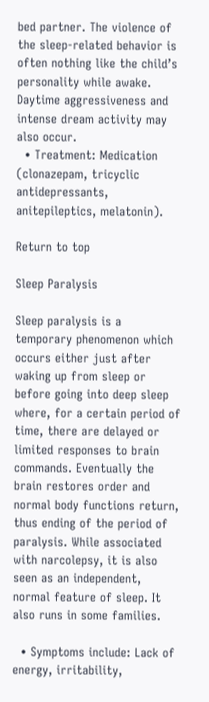bed partner. The violence of the sleep-related behavior is often nothing like the child’s personality while awake. Daytime aggressiveness and intense dream activity may also occur.
  • Treatment: Medication (clonazepam, tricyclic antidepressants, anitepileptics, melatonin).

Return to top

Sleep Paralysis

Sleep paralysis is a temporary phenomenon which occurs either just after waking up from sleep or before going into deep sleep where, for a certain period of time, there are delayed or limited responses to brain commands. Eventually the brain restores order and normal body functions return, thus ending of the period of paralysis. While associated with narcolepsy, it is also seen as an independent, normal feature of sleep. It also runs in some families.

  • Symptoms include: Lack of energy, irritability,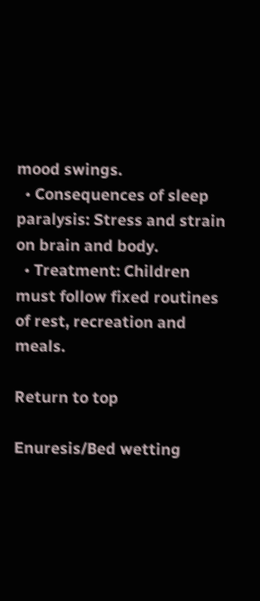mood swings.
  • Consequences of sleep paralysis: Stress and strain on brain and body.
  • Treatment: Children must follow fixed routines of rest, recreation and meals.

Return to top

Enuresis/Bed wetting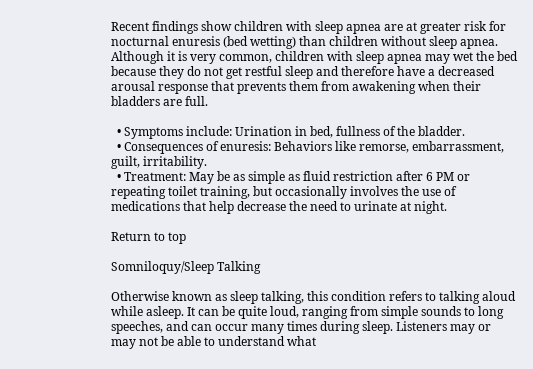Recent findings show children with sleep apnea are at greater risk for nocturnal enuresis (bed wetting) than children without sleep apnea. Although it is very common, children with sleep apnea may wet the bed because they do not get restful sleep and therefore have a decreased arousal response that prevents them from awakening when their bladders are full.

  • Symptoms include: Urination in bed, fullness of the bladder.
  • Consequences of enuresis: Behaviors like remorse, embarrassment, guilt, irritability.
  • Treatment: May be as simple as fluid restriction after 6 PM or repeating toilet training, but occasionally involves the use of medications that help decrease the need to urinate at night.

Return to top

Somniloquy/Sleep Talking

Otherwise known as sleep talking, this condition refers to talking aloud while asleep. It can be quite loud, ranging from simple sounds to long speeches, and can occur many times during sleep. Listeners may or may not be able to understand what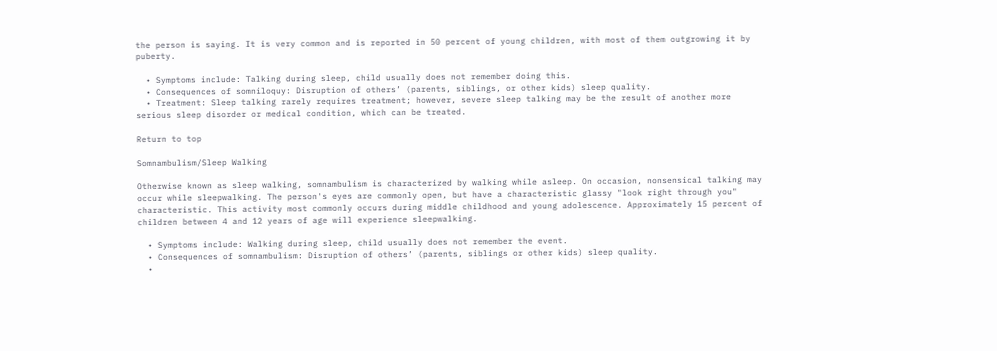the person is saying. It is very common and is reported in 50 percent of young children, with most of them outgrowing it by puberty.

  • Symptoms include: Talking during sleep, child usually does not remember doing this.
  • Consequences of somniloquy: Disruption of others’ (parents, siblings, or other kids) sleep quality.
  • Treatment: Sleep talking rarely requires treatment; however, severe sleep talking may be the result of another more serious sleep disorder or medical condition, which can be treated.

Return to top

Somnambulism/Sleep Walking

Otherwise known as sleep walking, somnambulism is characterized by walking while asleep. On occasion, nonsensical talking may occur while sleepwalking. The person's eyes are commonly open, but have a characteristic glassy "look right through you" characteristic. This activity most commonly occurs during middle childhood and young adolescence. Approximately 15 percent of children between 4 and 12 years of age will experience sleepwalking.

  • Symptoms include: Walking during sleep, child usually does not remember the event.
  • Consequences of somnambulism: Disruption of others’ (parents, siblings or other kids) sleep quality.
  •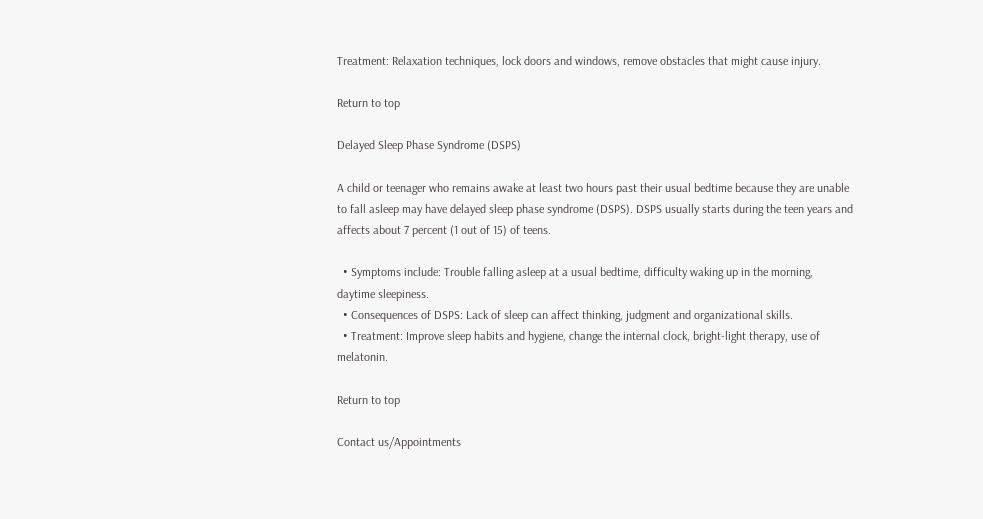Treatment: Relaxation techniques, lock doors and windows, remove obstacles that might cause injury.

Return to top

Delayed Sleep Phase Syndrome (DSPS)

A child or teenager who remains awake at least two hours past their usual bedtime because they are unable to fall asleep may have delayed sleep phase syndrome (DSPS). DSPS usually starts during the teen years and affects about 7 percent (1 out of 15) of teens.

  • Symptoms include: Trouble falling asleep at a usual bedtime, difficulty waking up in the morning, daytime sleepiness.
  • Consequences of DSPS: Lack of sleep can affect thinking, judgment and organizational skills.
  • Treatment: Improve sleep habits and hygiene, change the internal clock, bright-light therapy, use of melatonin.

Return to top

Contact us/Appointments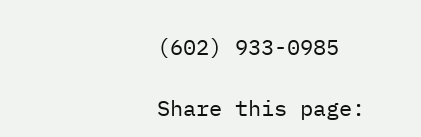(602) 933-0985

Share this page: